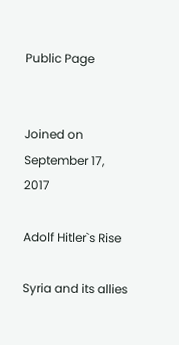Public Page


Joined on September 17, 2017

Adolf Hitler`s Rise

Syria and its allies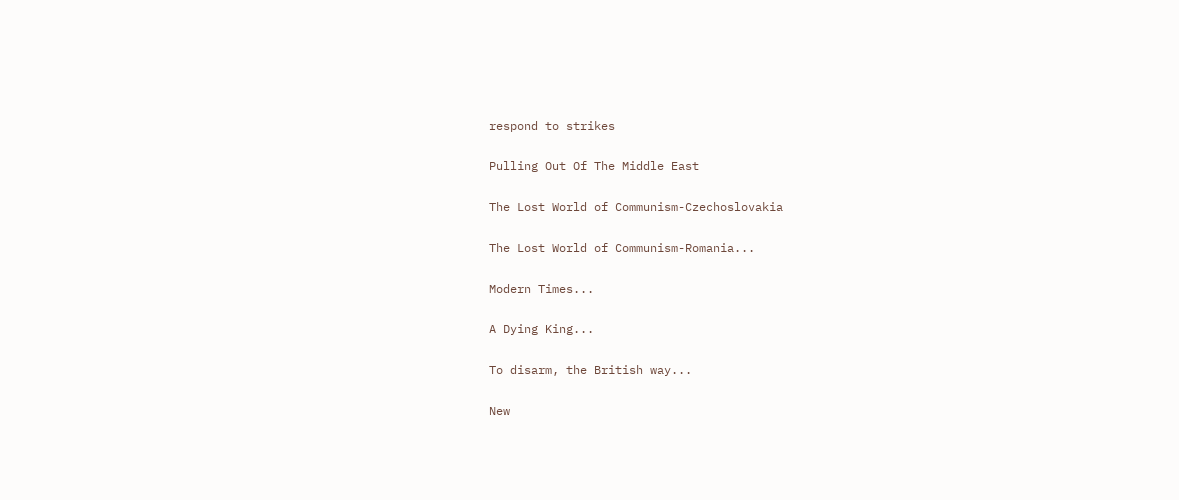respond to strikes

Pulling Out Of The Middle East

The Lost World of Communism-Czechoslovakia

The Lost World of Communism-Romania...

Modern Times...

A Dying King...

To disarm, the British way...

New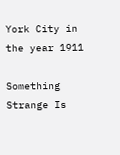York City in the year 1911

Something Strange Is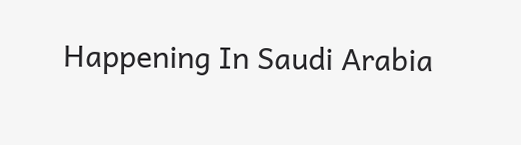Happening In Saudi Arabia